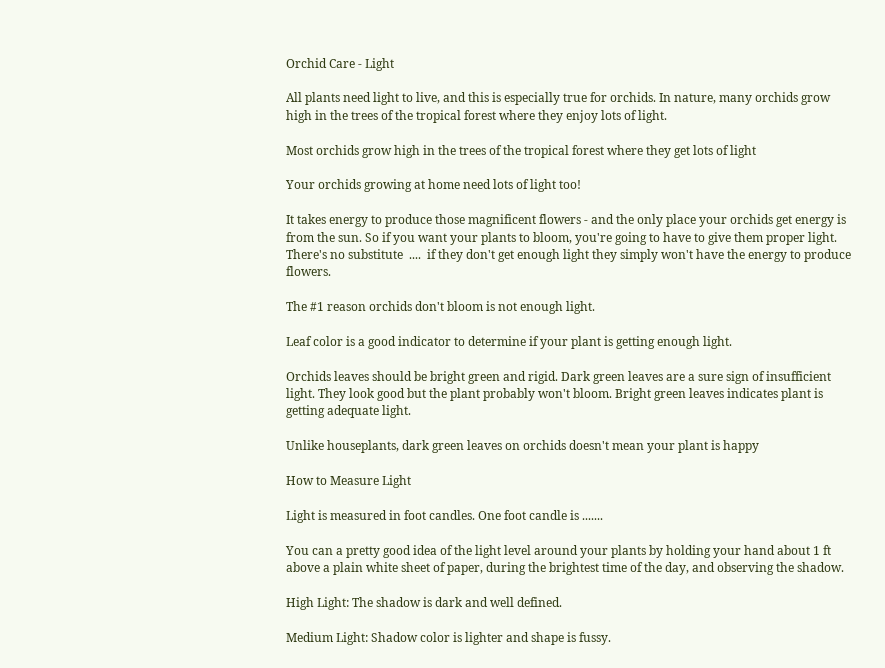Orchid Care - Light

All plants need light to live, and this is especially true for orchids. In nature, many orchids grow high in the trees of the tropical forest where they enjoy lots of light.

Most orchids grow high in the trees of the tropical forest where they get lots of light

Your orchids growing at home need lots of light too!

It takes energy to produce those magnificent flowers - and the only place your orchids get energy is from the sun. So if you want your plants to bloom, you're going to have to give them proper light. There's no substitute  ....  if they don't get enough light they simply won't have the energy to produce flowers.

The #1 reason orchids don't bloom is not enough light.

Leaf color is a good indicator to determine if your plant is getting enough light.

Orchids leaves should be bright green and rigid. Dark green leaves are a sure sign of insufficient light. They look good but the plant probably won't bloom. Bright green leaves indicates plant is getting adequate light.

Unlike houseplants, dark green leaves on orchids doesn't mean your plant is happy

How to Measure Light

Light is measured in foot candles. One foot candle is .......

You can a pretty good idea of the light level around your plants by holding your hand about 1 ft above a plain white sheet of paper, during the brightest time of the day, and observing the shadow.

High Light: The shadow is dark and well defined.

Medium Light: Shadow color is lighter and shape is fussy.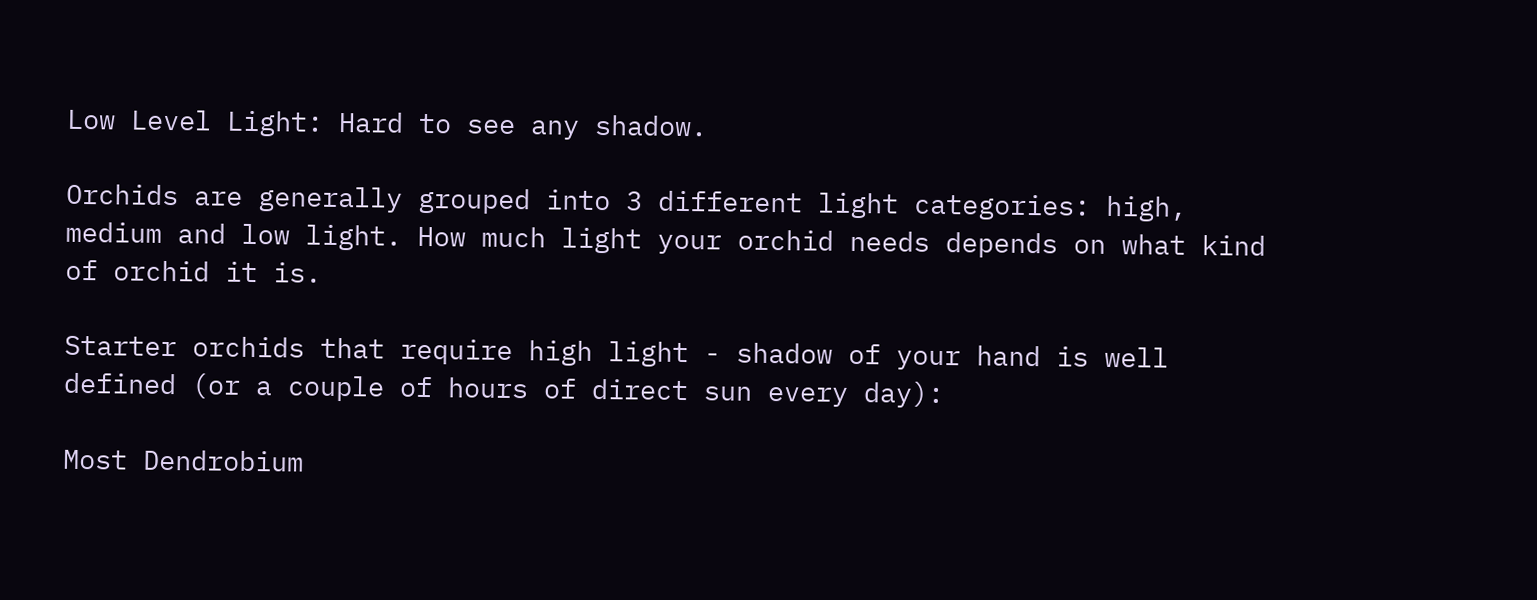Low Level Light: Hard to see any shadow.

Orchids are generally grouped into 3 different light categories: high, medium and low light. How much light your orchid needs depends on what kind of orchid it is.

Starter orchids that require high light - shadow of your hand is well defined (or a couple of hours of direct sun every day):

Most Dendrobium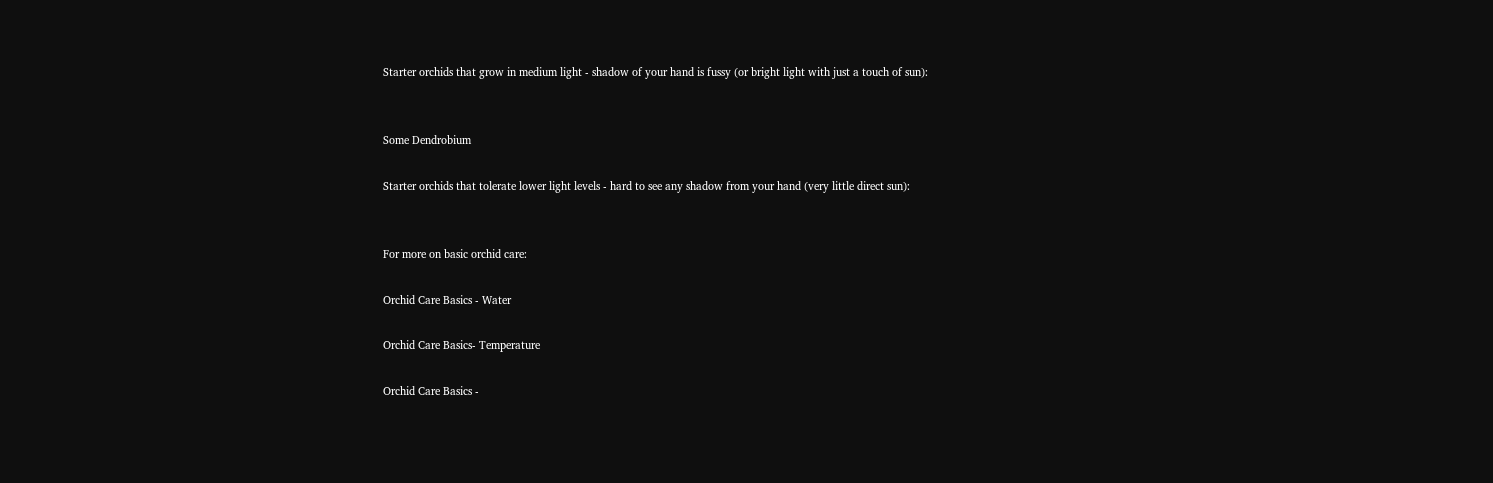Starter orchids that grow in medium light - shadow of your hand is fussy (or bright light with just a touch of sun):


Some Dendrobium

Starter orchids that tolerate lower light levels - hard to see any shadow from your hand (very little direct sun):


For more on basic orchid care:

Orchid Care Basics - Water

Orchid Care Basics- Temperature

Orchid Care Basics -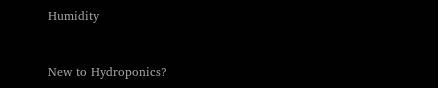Humidity



New to Hydroponics?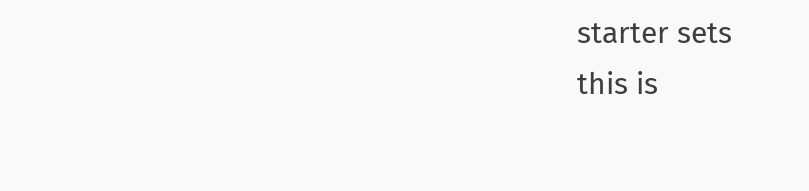starter sets
this is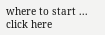where to start ...
click here